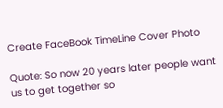Create FaceBook TimeLine Cover Photo

Quote: So now 20 years later people want us to get together so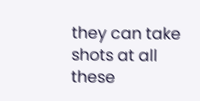they can take shots at all these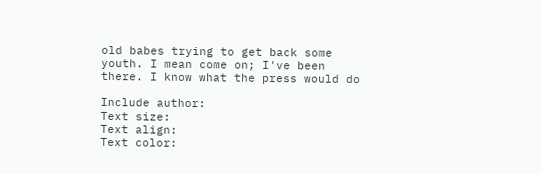old babes trying to get back some youth. I mean come on; I've been there. I know what the press would do

Include author:
Text size:
Text align:
Text color: